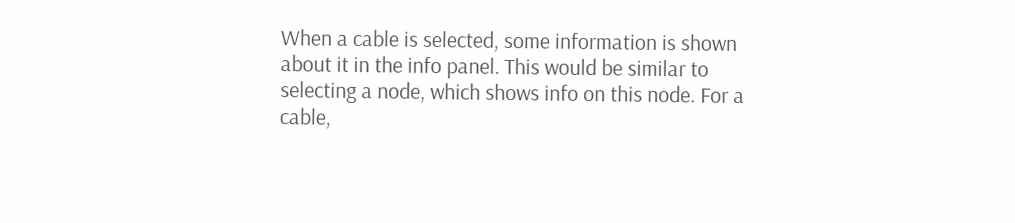When a cable is selected, some information is shown about it in the info panel. This would be similar to selecting a node, which shows info on this node. For a cable,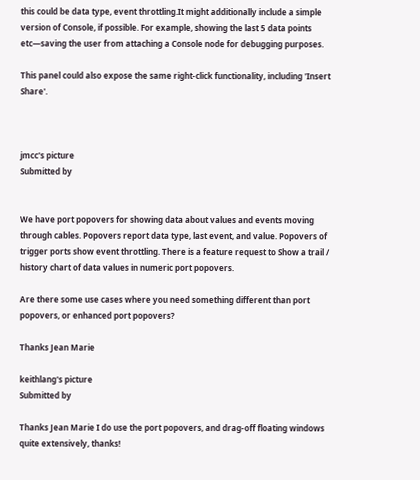this could be data type, event throttling.It might additionally include a simple version of Console, if possible. For example, showing the last 5 data points etc—saving the user from attaching a Console node for debugging purposes.

This panel could also expose the same right-click functionality, including 'Insert Share'.



jmcc's picture
Submitted by


We have port popovers for showing data about values and events moving through cables. Popovers report data type, last event, and value. Popovers of trigger ports show event throttling. There is a feature request to Show a trail / history chart of data values in numeric port popovers.

Are there some use cases where you need something different than port popovers, or enhanced port popovers?

Thanks Jean Marie

keithlang's picture
Submitted by

Thanks Jean Marie I do use the port popovers, and drag-off floating windows quite extensively, thanks!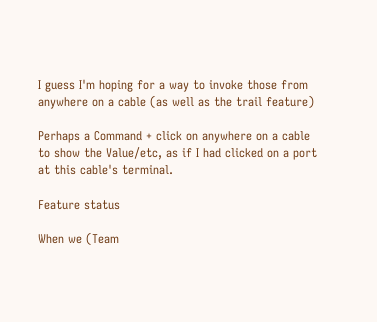I guess I'm hoping for a way to invoke those from anywhere on a cable (as well as the trail feature)

Perhaps a Command + click on anywhere on a cable to show the Value/etc, as if I had clicked on a port at this cable's terminal.

Feature status

When we (Team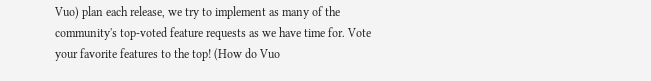Vuo) plan each release, we try to implement as many of the community's top-voted feature requests as we have time for. Vote your favorite features to the top! (How do Vuo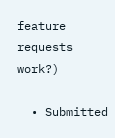feature requests work?)

  • Submitted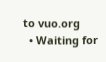to vuo.org
  • Waiting for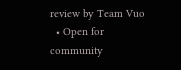review by Team Vuo
  • Open for community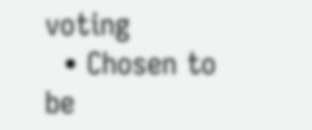voting
  • Chosen to be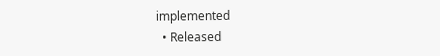implemented
  • Released